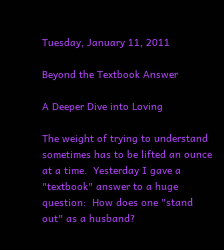Tuesday, January 11, 2011

Beyond the Textbook Answer

A Deeper Dive into Loving

The weight of trying to understand sometimes has to be lifted an ounce at a time.  Yesterday I gave a "textbook" answer to a huge question:  How does one "stand out" as a husband?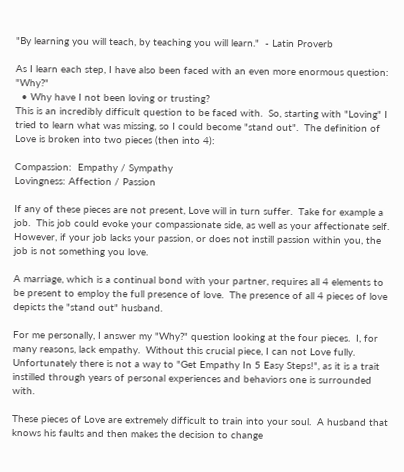"By learning you will teach, by teaching you will learn."  - Latin Proverb

As I learn each step, I have also been faced with an even more enormous question: "Why?"
  • Why have I not been loving or trusting?
This is an incredibly difficult question to be faced with.  So, starting with "Loving" I tried to learn what was missing, so I could become "stand out".  The definition of Love is broken into two pieces (then into 4):

Compassion:  Empathy / Sympathy
Lovingness: Affection / Passion

If any of these pieces are not present, Love will in turn suffer.  Take for example a job.  This job could evoke your compassionate side, as well as your affectionate self.  However, if your job lacks your passion, or does not instill passion within you, the job is not something you love.

A marriage, which is a continual bond with your partner, requires all 4 elements to be present to employ the full presence of love.  The presence of all 4 pieces of love depicts the "stand out" husband.

For me personally, I answer my "Why?" question looking at the four pieces.  I, for many reasons, lack empathy.  Without this crucial piece, I can not Love fully.  Unfortunately there is not a way to "Get Empathy In 5 Easy Steps!", as it is a trait instilled through years of personal experiences and behaviors one is surrounded with.

These pieces of Love are extremely difficult to train into your soul.  A husband that knows his faults and then makes the decision to change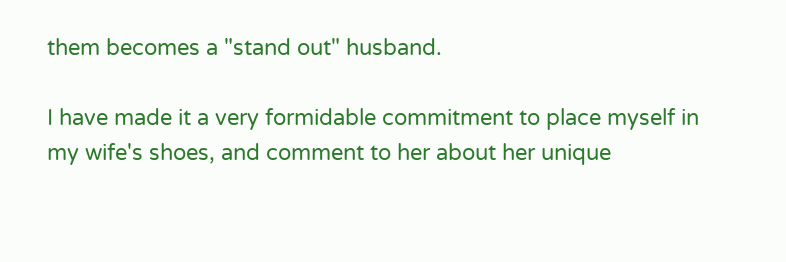them becomes a "stand out" husband.

I have made it a very formidable commitment to place myself in my wife's shoes, and comment to her about her unique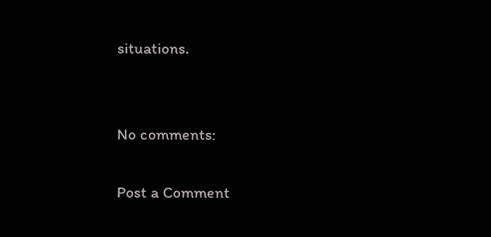situations.


No comments:

Post a Comment